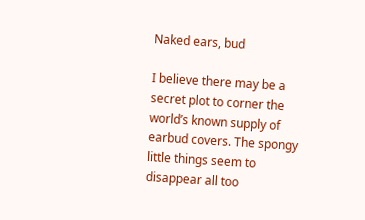Naked ears, bud

I believe there may be a secret plot to corner the world’s known supply of earbud covers. The spongy little things seem to disappear all too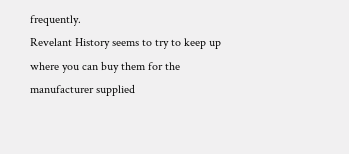frequently.
Revelant History seems to try to keep up where you can buy them for the manufacturer supplied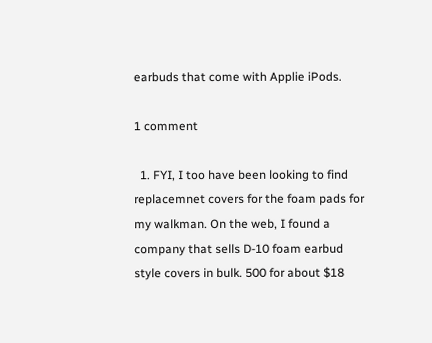earbuds that come with Applie iPods.

1 comment

  1. FYI, I too have been looking to find replacemnet covers for the foam pads for my walkman. On the web, I found a company that sells D-10 foam earbud style covers in bulk. 500 for about $18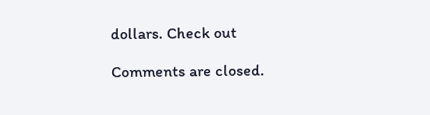dollars. Check out

Comments are closed.